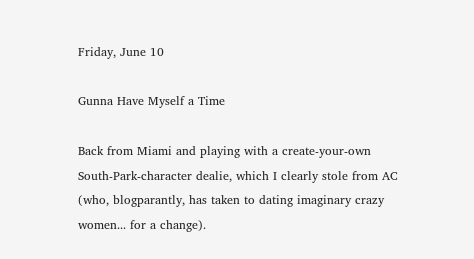Friday, June 10

Gunna Have Myself a Time

Back from Miami and playing with a create-your-own South-Park-character dealie, which I clearly stole from AC (who, blogparantly, has taken to dating imaginary crazy women... for a change).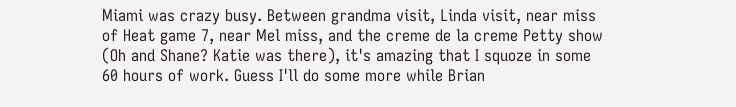Miami was crazy busy. Between grandma visit, Linda visit, near miss of Heat game 7, near Mel miss, and the creme de la creme Petty show (Oh and Shane? Katie was there), it's amazing that I squoze in some 60 hours of work. Guess I'll do some more while Brian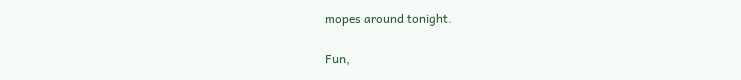mopes around tonight.

Fun,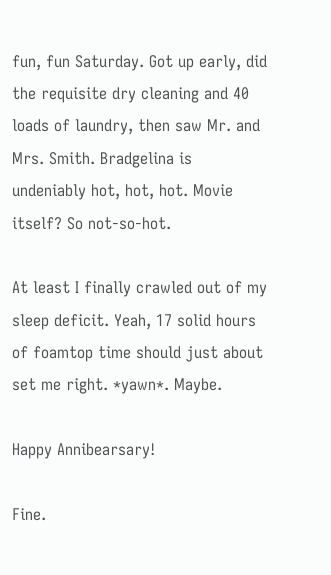fun, fun Saturday. Got up early, did the requisite dry cleaning and 40 loads of laundry, then saw Mr. and Mrs. Smith. Bradgelina is undeniably hot, hot, hot. Movie itself? So not-so-hot.

At least I finally crawled out of my sleep deficit. Yeah, 17 solid hours of foamtop time should just about set me right. *yawn*. Maybe.

Happy Annibearsary!

Fine.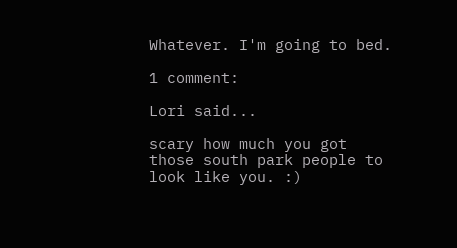Whatever. I'm going to bed.

1 comment:

Lori said...

scary how much you got those south park people to look like you. :)